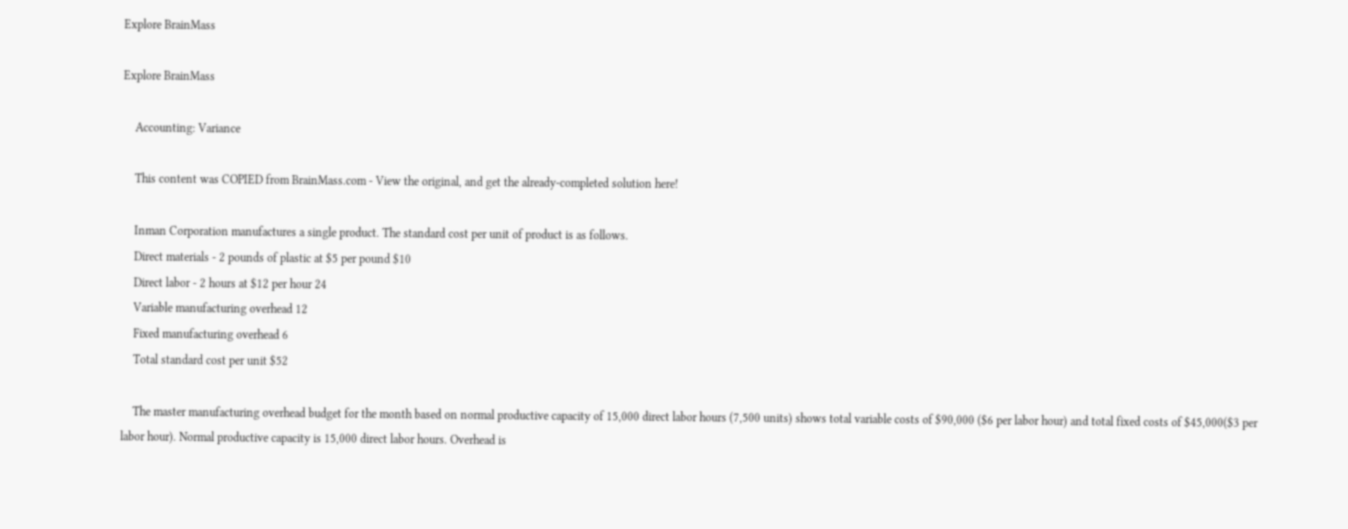Explore BrainMass

Explore BrainMass

    Accounting: Variance

    This content was COPIED from BrainMass.com - View the original, and get the already-completed solution here!

    Inman Corporation manufactures a single product. The standard cost per unit of product is as follows.
    Direct materials - 2 pounds of plastic at $5 per pound $10
    Direct labor - 2 hours at $12 per hour 24
    Variable manufacturing overhead 12
    Fixed manufacturing overhead 6
    Total standard cost per unit $52

    The master manufacturing overhead budget for the month based on normal productive capacity of 15,000 direct labor hours (7,500 units) shows total variable costs of $90,000 ($6 per labor hour) and total fixed costs of $45,000($3 per labor hour). Normal productive capacity is 15,000 direct labor hours. Overhead is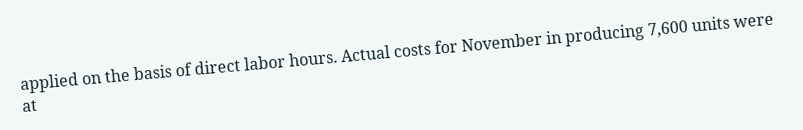applied on the basis of direct labor hours. Actual costs for November in producing 7,600 units were at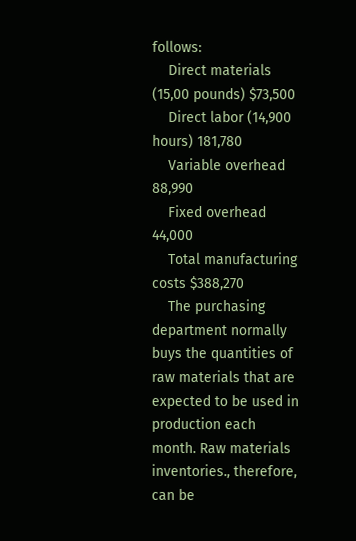follows:
    Direct materials (15,00 pounds) $73,500
    Direct labor (14,900 hours) 181,780
    Variable overhead 88,990
    Fixed overhead 44,000
    Total manufacturing costs $388,270
    The purchasing department normally buys the quantities of raw materials that are expected to be used in production each month. Raw materials inventories., therefore, can be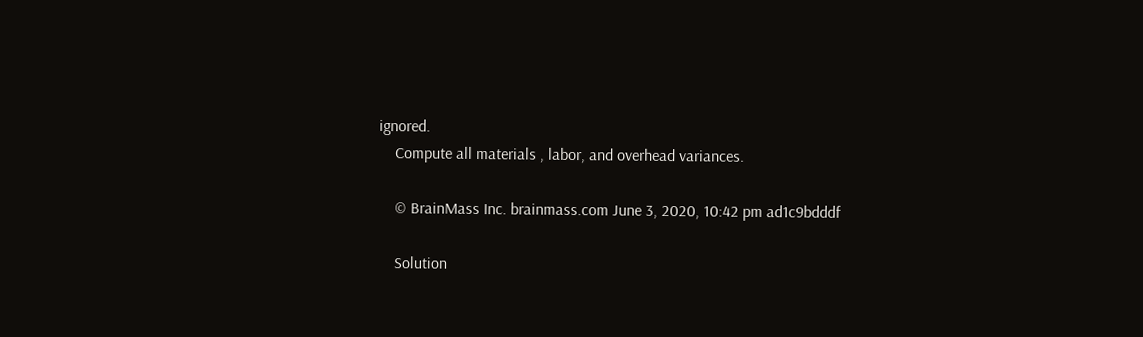ignored.
    Compute all materials , labor, and overhead variances.

    © BrainMass Inc. brainmass.com June 3, 2020, 10:42 pm ad1c9bdddf

    Solution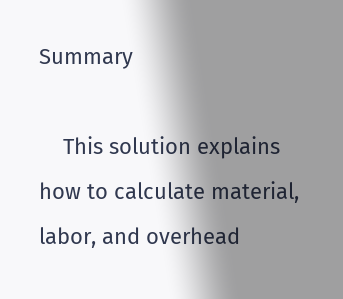Summary

    This solution explains how to calculate material, labor, and overhead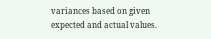variances based on given expected and actual values.